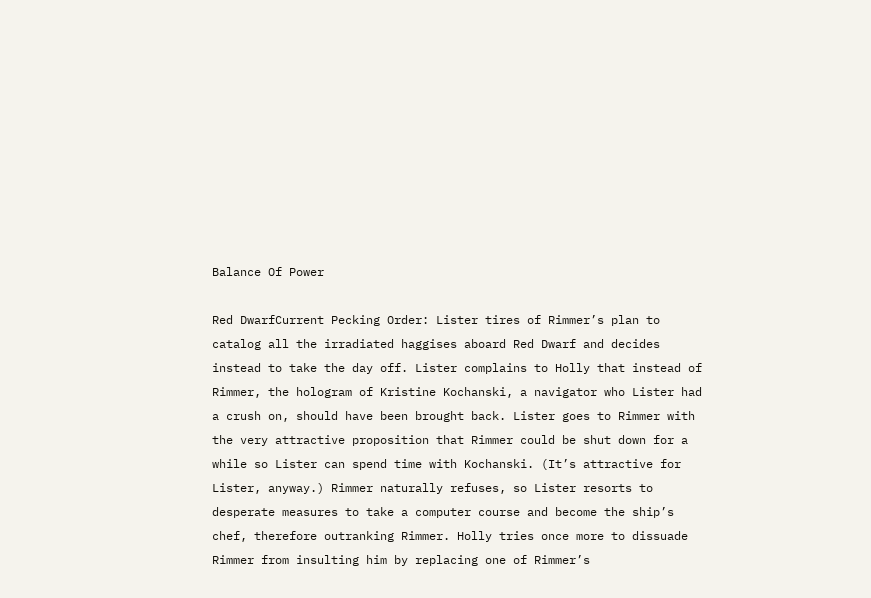Balance Of Power

Red DwarfCurrent Pecking Order: Lister tires of Rimmer’s plan to catalog all the irradiated haggises aboard Red Dwarf and decides instead to take the day off. Lister complains to Holly that instead of Rimmer, the hologram of Kristine Kochanski, a navigator who Lister had a crush on, should have been brought back. Lister goes to Rimmer with the very attractive proposition that Rimmer could be shut down for a while so Lister can spend time with Kochanski. (It’s attractive for Lister, anyway.) Rimmer naturally refuses, so Lister resorts to desperate measures to take a computer course and become the ship’s chef, therefore outranking Rimmer. Holly tries once more to dissuade Rimmer from insulting him by replacing one of Rimmer’s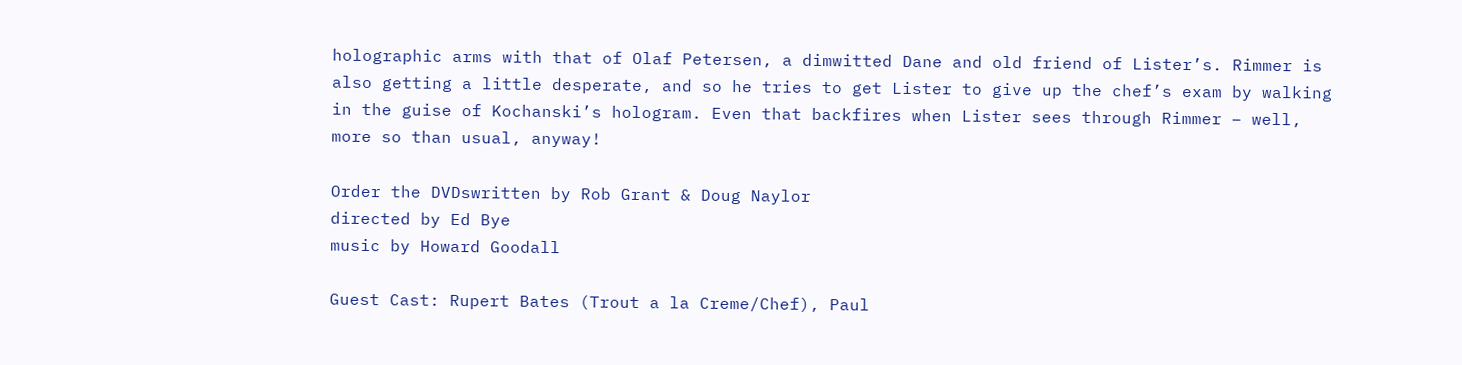holographic arms with that of Olaf Petersen, a dimwitted Dane and old friend of Lister’s. Rimmer is also getting a little desperate, and so he tries to get Lister to give up the chef’s exam by walking in the guise of Kochanski’s hologram. Even that backfires when Lister sees through Rimmer – well, more so than usual, anyway!

Order the DVDswritten by Rob Grant & Doug Naylor
directed by Ed Bye
music by Howard Goodall

Guest Cast: Rupert Bates (Trout a la Creme/Chef), Paul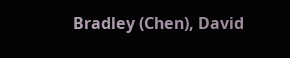Bradley (Chen), David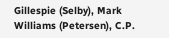Gillespie (Selby), Mark Williams (Petersen), C.P.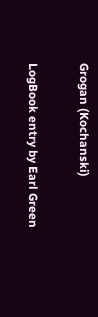Grogan (Kochanski)

LogBook entry by Earl Green